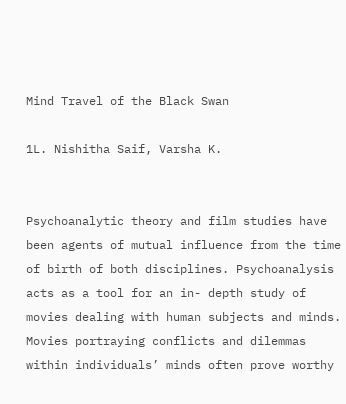Mind Travel of the Black Swan

1L. Nishitha Saif, Varsha K.


Psychoanalytic theory and film studies have been agents of mutual influence from the time of birth of both disciplines. Psychoanalysis acts as a tool for an in- depth study of movies dealing with human subjects and minds. Movies portraying conflicts and dilemmas within individuals’ minds often prove worthy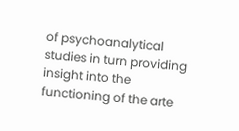of psychoanalytical studies in turn providing insight into the functioning of the arte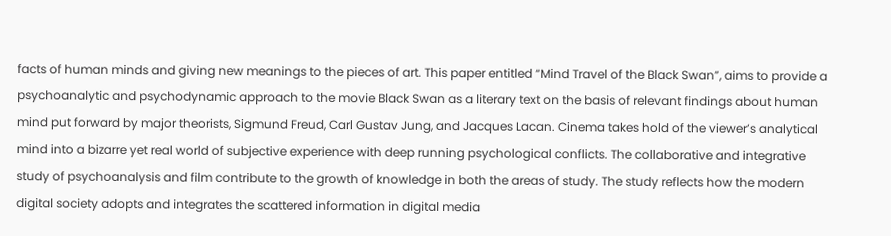facts of human minds and giving new meanings to the pieces of art. This paper entitled “Mind Travel of the Black Swan”, aims to provide a psychoanalytic and psychodynamic approach to the movie Black Swan as a literary text on the basis of relevant findings about human mind put forward by major theorists, Sigmund Freud, Carl Gustav Jung, and Jacques Lacan. Cinema takes hold of the viewer’s analytical mind into a bizarre yet real world of subjective experience with deep running psychological conflicts. The collaborative and integrative study of psychoanalysis and film contribute to the growth of knowledge in both the areas of study. The study reflects how the modern digital society adopts and integrates the scattered information in digital media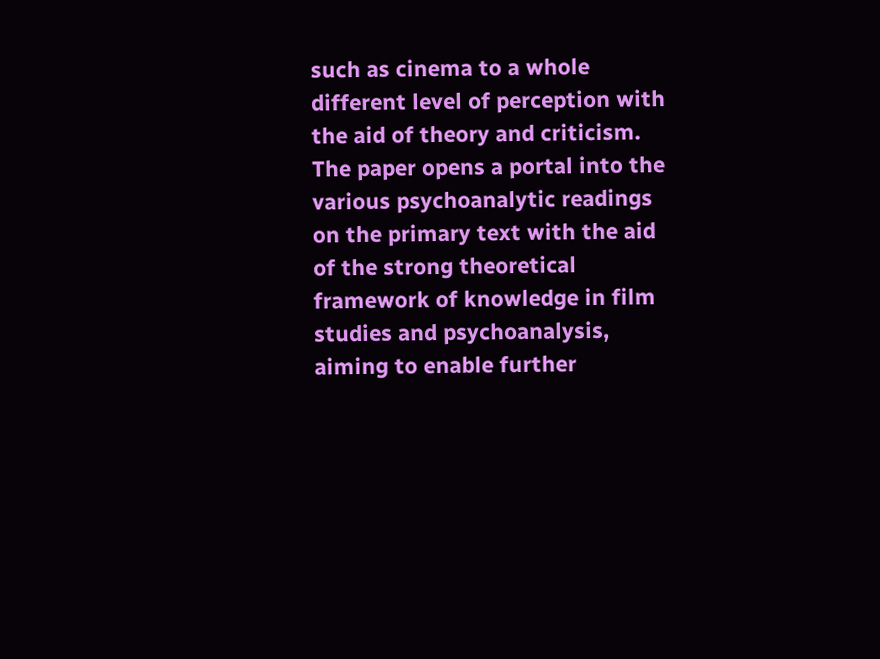such as cinema to a whole different level of perception with the aid of theory and criticism. The paper opens a portal into the various psychoanalytic readings on the primary text with the aid of the strong theoretical framework of knowledge in film studies and psychoanalysis, aiming to enable further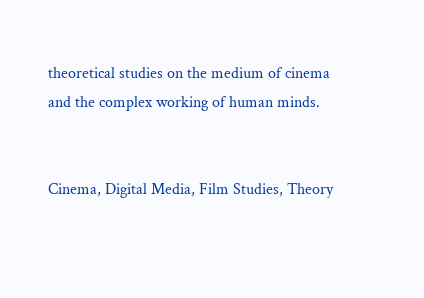theoretical studies on the medium of cinema and the complex working of human minds.


Cinema, Digital Media, Film Studies, Theory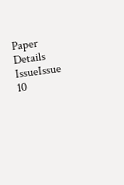Paper Details
IssueIssue 10